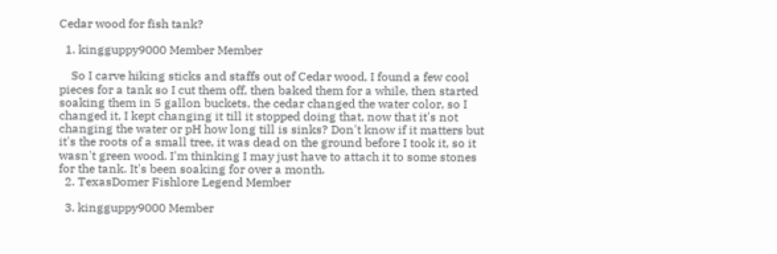Cedar wood for fish tank?

  1. kingguppy9000 Member Member

    So I carve hiking sticks and staffs out of Cedar wood, I found a few cool pieces for a tank so I cut them off, then baked them for a while, then started soaking them in 5 gallon buckets, the cedar changed the water color, so I changed it, I kept changing it till it stopped doing that, now that it's not changing the water or pH how long till is sinks? Don't know if it matters but it's the roots of a small tree, it was dead on the ground before I took it, so it wasn't green wood. I'm thinking I may just have to attach it to some stones for the tank. It's been soaking for over a month.
  2. TexasDomer Fishlore Legend Member

  3. kingguppy9000 Member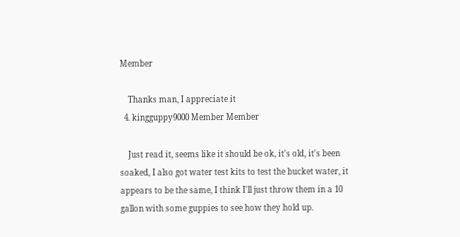Member

    Thanks man, I appreciate it
  4. kingguppy9000 Member Member

    Just read it, seems like it should be ok, it's old, it's been soaked, I also got water test kits to test the bucket water, it appears to be the same, I think I'll just throw them in a 10 gallon with some guppies to see how they hold up.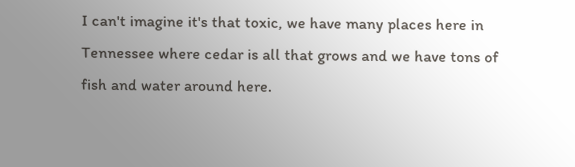I can't imagine it's that toxic, we have many places here in Tennessee where cedar is all that grows and we have tons of fish and water around here.